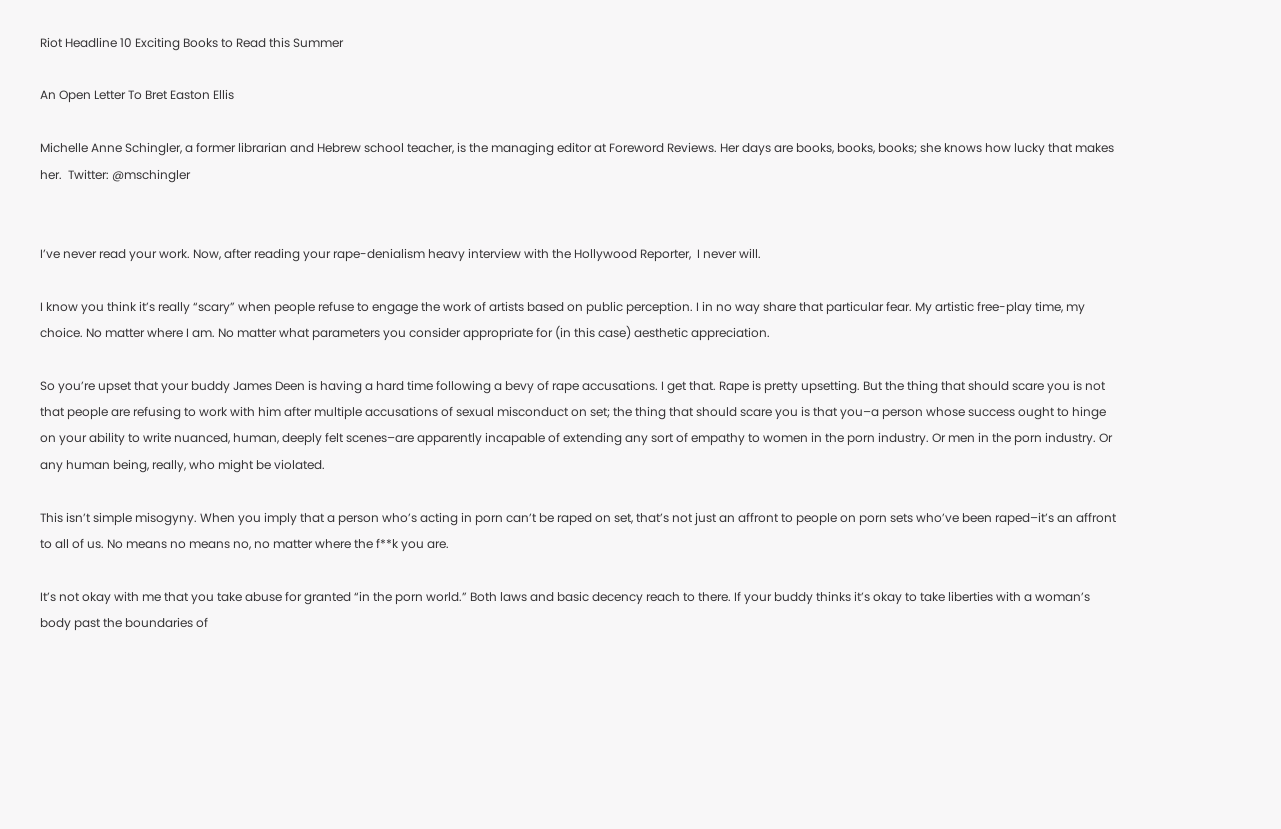Riot Headline 10 Exciting Books to Read this Summer

An Open Letter To Bret Easton Ellis

Michelle Anne Schingler, a former librarian and Hebrew school teacher, is the managing editor at Foreword Reviews. Her days are books, books, books; she knows how lucky that makes her.  Twitter: @mschingler


I’ve never read your work. Now, after reading your rape-denialism heavy interview with the Hollywood Reporter,  I never will.

I know you think it’s really “scary” when people refuse to engage the work of artists based on public perception. I in no way share that particular fear. My artistic free-play time, my choice. No matter where I am. No matter what parameters you consider appropriate for (in this case) aesthetic appreciation.

So you’re upset that your buddy James Deen is having a hard time following a bevy of rape accusations. I get that. Rape is pretty upsetting. But the thing that should scare you is not that people are refusing to work with him after multiple accusations of sexual misconduct on set; the thing that should scare you is that you–a person whose success ought to hinge on your ability to write nuanced, human, deeply felt scenes–are apparently incapable of extending any sort of empathy to women in the porn industry. Or men in the porn industry. Or any human being, really, who might be violated.

This isn’t simple misogyny. When you imply that a person who’s acting in porn can’t be raped on set, that’s not just an affront to people on porn sets who’ve been raped–it’s an affront to all of us. No means no means no, no matter where the f**k you are.

It’s not okay with me that you take abuse for granted “in the porn world.” Both laws and basic decency reach to there. If your buddy thinks it’s okay to take liberties with a woman’s body past the boundaries of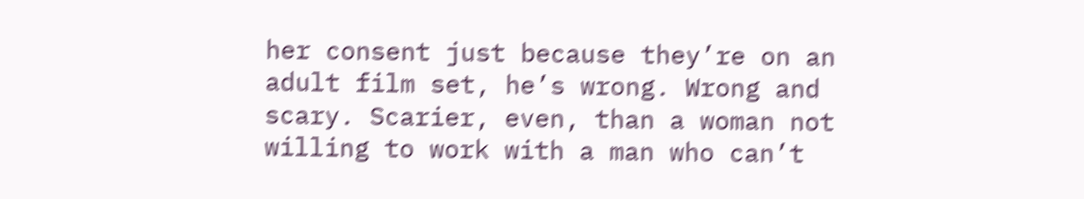her consent just because they’re on an adult film set, he’s wrong. Wrong and scary. Scarier, even, than a woman not willing to work with a man who can’t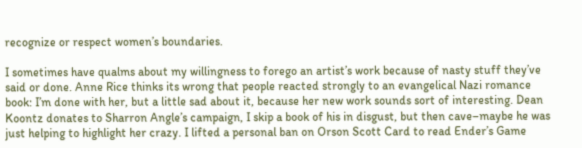recognize or respect women’s boundaries.

I sometimes have qualms about my willingness to forego an artist’s work because of nasty stuff they’ve said or done. Anne Rice thinks its wrong that people reacted strongly to an evangelical Nazi romance book: I’m done with her, but a little sad about it, because her new work sounds sort of interesting. Dean Koontz donates to Sharron Angle’s campaign, I skip a book of his in disgust, but then cave–maybe he was just helping to highlight her crazy. I lifted a personal ban on Orson Scott Card to read Ender’s Game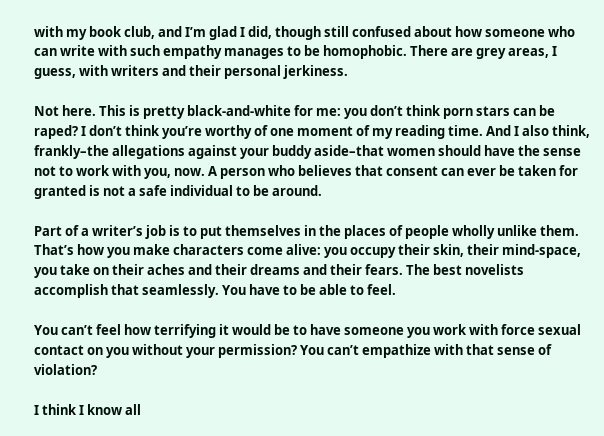with my book club, and I’m glad I did, though still confused about how someone who can write with such empathy manages to be homophobic. There are grey areas, I guess, with writers and their personal jerkiness.

Not here. This is pretty black-and-white for me: you don’t think porn stars can be raped? I don’t think you’re worthy of one moment of my reading time. And I also think, frankly–the allegations against your buddy aside–that women should have the sense not to work with you, now. A person who believes that consent can ever be taken for granted is not a safe individual to be around.

Part of a writer’s job is to put themselves in the places of people wholly unlike them. That’s how you make characters come alive: you occupy their skin, their mind-space, you take on their aches and their dreams and their fears. The best novelists accomplish that seamlessly. You have to be able to feel.

You can’t feel how terrifying it would be to have someone you work with force sexual contact on you without your permission? You can’t empathize with that sense of violation?

I think I know all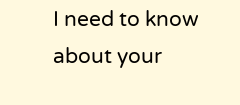I need to know about your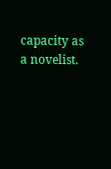capacity as a novelist.